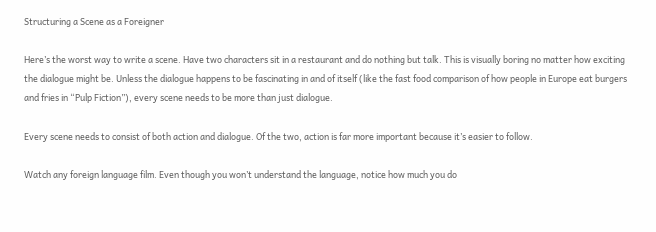Structuring a Scene as a Foreigner

Here’s the worst way to write a scene. Have two characters sit in a restaurant and do nothing but talk. This is visually boring no matter how exciting the dialogue might be. Unless the dialogue happens to be fascinating in and of itself (like the fast food comparison of how people in Europe eat burgers and fries in “Pulp Fiction”), every scene needs to be more than just dialogue.

Every scene needs to consist of both action and dialogue. Of the two, action is far more important because it’s easier to follow.

Watch any foreign language film. Even though you won’t understand the language, notice how much you do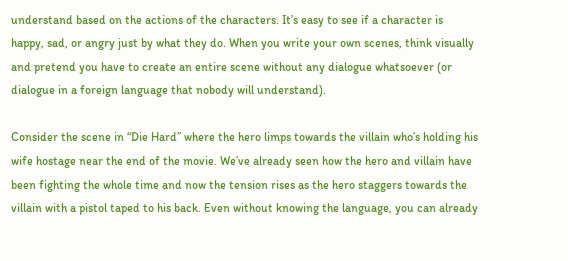understand based on the actions of the characters. It’s easy to see if a character is happy, sad, or angry just by what they do. When you write your own scenes, think visually and pretend you have to create an entire scene without any dialogue whatsoever (or dialogue in a foreign language that nobody will understand).

Consider the scene in “Die Hard” where the hero limps towards the villain who’s holding his wife hostage near the end of the movie. We’ve already seen how the hero and villain have been fighting the whole time and now the tension rises as the hero staggers towards the villain with a pistol taped to his back. Even without knowing the language, you can already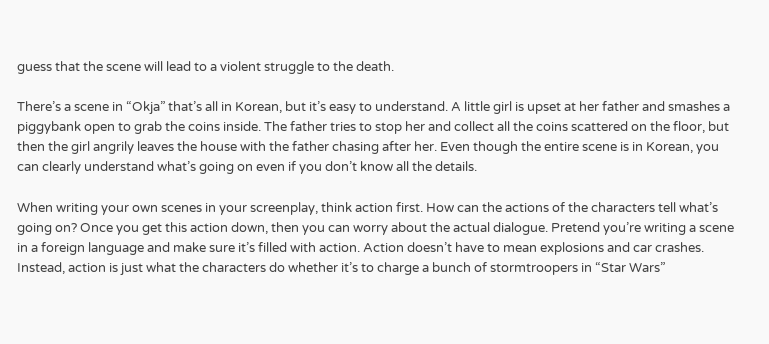guess that the scene will lead to a violent struggle to the death.

There’s a scene in “Okja” that’s all in Korean, but it’s easy to understand. A little girl is upset at her father and smashes a piggybank open to grab the coins inside. The father tries to stop her and collect all the coins scattered on the floor, but then the girl angrily leaves the house with the father chasing after her. Even though the entire scene is in Korean, you can clearly understand what’s going on even if you don’t know all the details.

When writing your own scenes in your screenplay, think action first. How can the actions of the characters tell what’s going on? Once you get this action down, then you can worry about the actual dialogue. Pretend you’re writing a scene in a foreign language and make sure it’s filled with action. Action doesn’t have to mean explosions and car crashes. Instead, action is just what the characters do whether it’s to charge a bunch of stormtroopers in “Star Wars”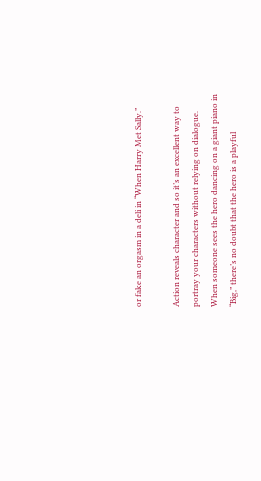or fake an orgasm in a deli in “When Harry Met Sally.”

Action reveals character and so it’s an excellent way to portray your characters without relying on dialogue. When someone sees the hero dancing on a giant piano in “Big,” there’s no doubt that the hero is a playful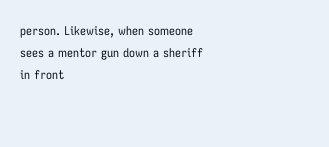person. Likewise, when someone sees a mentor gun down a sheriff in front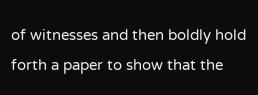of witnesses and then boldly hold forth a paper to show that the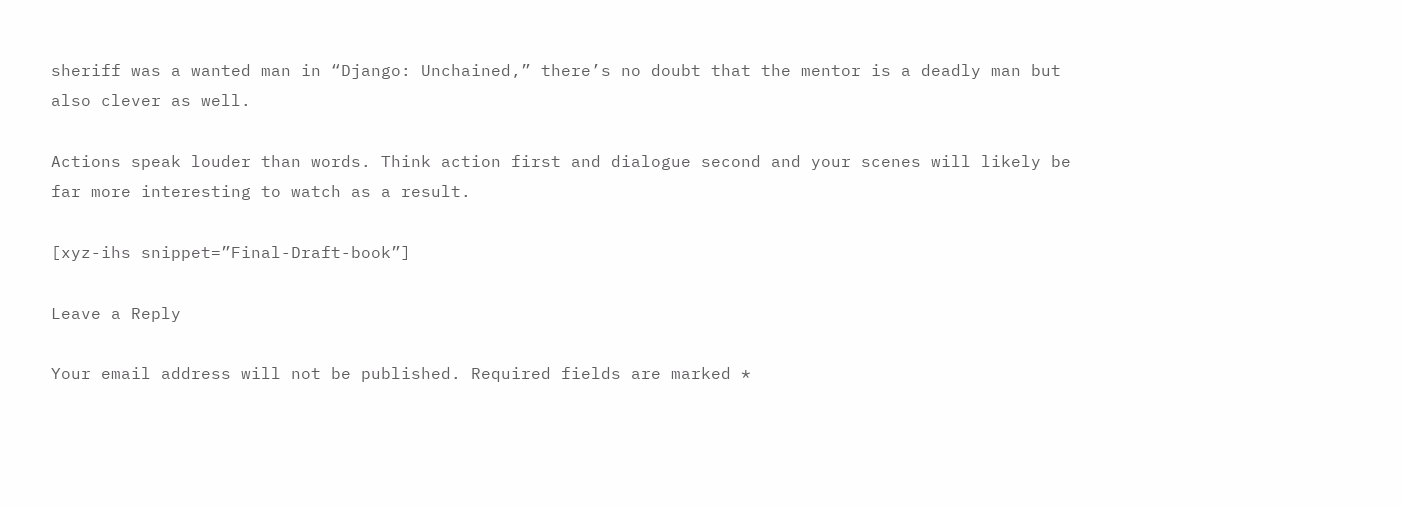sheriff was a wanted man in “Django: Unchained,” there’s no doubt that the mentor is a deadly man but also clever as well.

Actions speak louder than words. Think action first and dialogue second and your scenes will likely be far more interesting to watch as a result.

[xyz-ihs snippet=”Final-Draft-book”]

Leave a Reply

Your email address will not be published. Required fields are marked *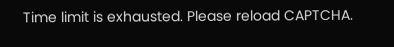Time limit is exhausted. Please reload CAPTCHA.